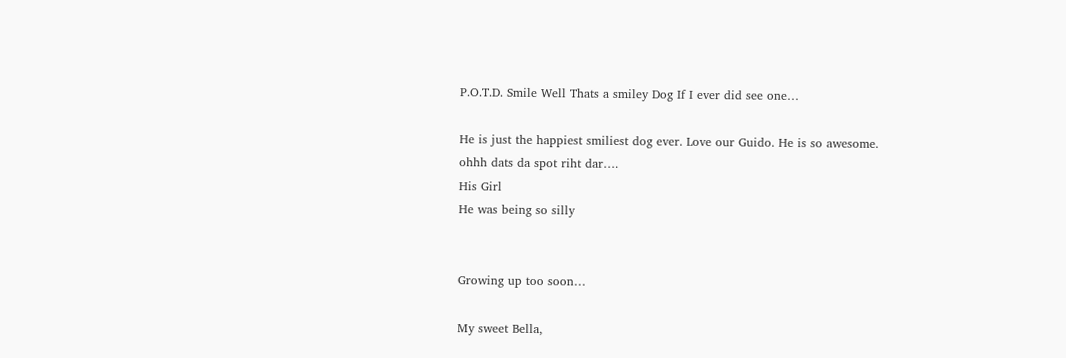P.O.T.D. Smile Well Thats a smiley Dog If I ever did see one…

He is just the happiest smiliest dog ever. Love our Guido. He is so awesome.
ohhh dats da spot riht dar….
His Girl
He was being so silly


Growing up too soon…

My sweet Bella,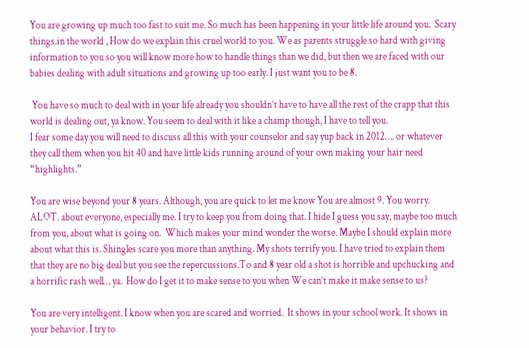You are growing up much too fast to suit me. So much has been happening in your little life around you.  Scary things.in the world , How do we explain this cruel world to you. We as parents struggle so hard with giving information to you so you will know more how to handle things than we did, but then we are faced with our babies dealing with adult situations and growing up too early. I just want you to be 8.

 You have so much to deal with in your life already you shouldn’t have to have all the rest of the crapp that this world is dealing out, ya know. You seem to deal with it like a champ though, I have to tell you.
I fear some day you will need to discuss all this with your counselor and say yup back in 2012…. or whatever they call them when you hit 40 and have little kids running around of your own making your hair need “highlights.”

You are wise beyond your 8 years. Although, you are quick to let me know You are almost 9. You worry. ALOT. about everyone, especially me. I try to keep you from doing that. I hide I guess you say, maybe too much from you, about what is going on.  Which makes your mind wonder the worse. Maybe I should explain more about what this is. Shingles scare you more than anything. My shots terrify you. I have tried to explain them that they are no big deal but you see the repercussions.To and 8 year old a shot is horrible and upchucking and a horrific rash well… ya.  How do I get it to make sense to you when We can’t make it make sense to us?

You are very intelligent. I know when you are scared and worried.  It shows in your school work. It shows in your behavior. I try to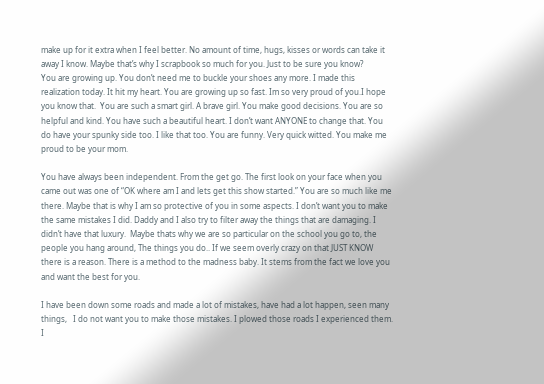make up for it extra when I feel better. No amount of time, hugs, kisses or words can take it away I know. Maybe that’s why I scrapbook so much for you. Just to be sure you know?
You are growing up. You don’t need me to buckle your shoes any more. I made this realization today. It hit my heart. You are growing up so fast. Im so very proud of you.I hope you know that.  You are such a smart girl. A brave girl. You make good decisions. You are so helpful and kind. You have such a beautiful heart. I don’t want ANYONE to change that. You do have your spunky side too. I like that too. You are funny. Very quick witted. You make me proud to be your mom.

You have always been independent. From the get go. The first look on your face when you came out was one of “OK where am I and lets get this show started.” You are so much like me there. Maybe that is why I am so protective of you in some aspects. I don’t want you to make the same mistakes I did. Daddy and I also try to filter away the things that are damaging. I didn’t have that luxury.  Maybe thats why we are so particular on the school you go to, the people you hang around, The things you do.. If we seem overly crazy on that JUST KNOW there is a reason. There is a method to the madness baby. It stems from the fact we love you and want the best for you.

I have been down some roads and made a lot of mistakes, have had a lot happen, seen many things,   I do not want you to make those mistakes. I plowed those roads I experienced them. I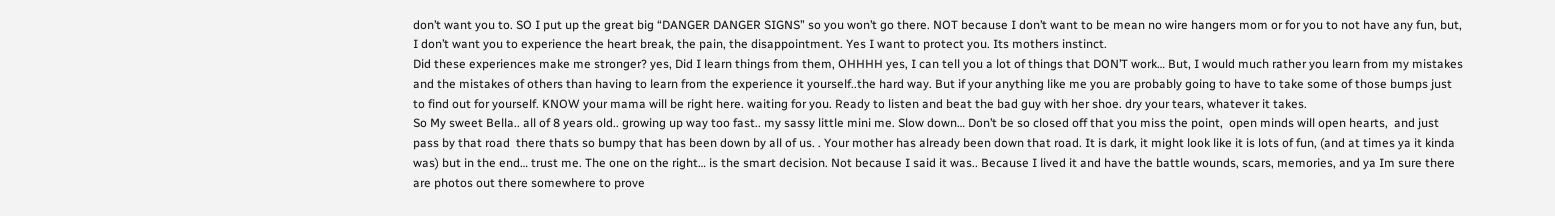don’t want you to. SO I put up the great big “DANGER DANGER SIGNS” so you won’t go there. NOT because I don’t want to be mean no wire hangers mom or for you to not have any fun, but, I don’t want you to experience the heart break, the pain, the disappointment. Yes I want to protect you. Its mothers instinct.
Did these experiences make me stronger? yes, Did I learn things from them, OHHHH yes, I can tell you a lot of things that DON’T work… But, I would much rather you learn from my mistakes and the mistakes of others than having to learn from the experience it yourself..the hard way. But if your anything like me you are probably going to have to take some of those bumps just to find out for yourself. KNOW your mama will be right here. waiting for you. Ready to listen and beat the bad guy with her shoe. dry your tears, whatever it takes.
So My sweet Bella.. all of 8 years old.. growing up way too fast.. my sassy little mini me. Slow down… Don’t be so closed off that you miss the point,  open minds will open hearts,  and just pass by that road  there thats so bumpy that has been down by all of us. . Your mother has already been down that road. It is dark, it might look like it is lots of fun, (and at times ya it kinda was) but in the end… trust me. The one on the right… is the smart decision. Not because I said it was.. Because I lived it and have the battle wounds, scars, memories, and ya Im sure there are photos out there somewhere to prove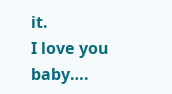it.
I love you baby….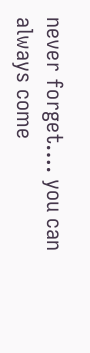never forget…. you can always come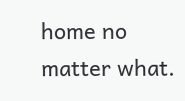home no matter what.